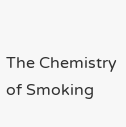The Chemistry of Smoking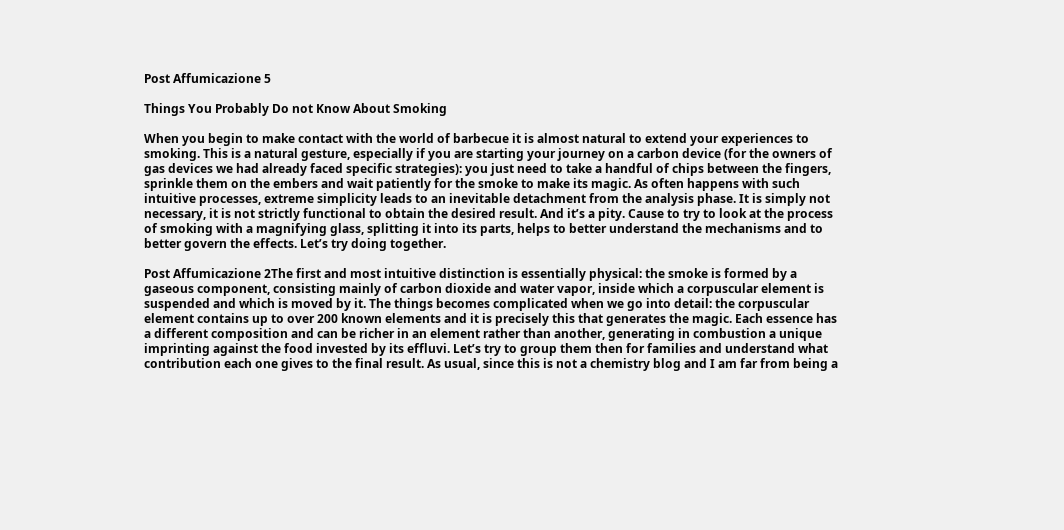Post Affumicazione 5

Things You Probably Do not Know About Smoking

When you begin to make contact with the world of barbecue it is almost natural to extend your experiences to smoking. This is a natural gesture, especially if you are starting your journey on a carbon device (for the owners of gas devices we had already faced specific strategies): you just need to take a handful of chips between the fingers, sprinkle them on the embers and wait patiently for the smoke to make its magic. As often happens with such intuitive processes, extreme simplicity leads to an inevitable detachment from the analysis phase. It is simply not necessary, it is not strictly functional to obtain the desired result. And it’s a pity. Cause to try to look at the process of smoking with a magnifying glass, splitting it into its parts, helps to better understand the mechanisms and to better govern the effects. Let’s try doing together.

Post Affumicazione 2The first and most intuitive distinction is essentially physical: the smoke is formed by a gaseous component, consisting mainly of carbon dioxide and water vapor, inside which a corpuscular element is suspended and which is moved by it. The things becomes complicated when we go into detail: the corpuscular element contains up to over 200 known elements and it is precisely this that generates the magic. Each essence has a different composition and can be richer in an element rather than another, generating in combustion a unique imprinting against the food invested by its effluvi. Let’s try to group them then for families and understand what contribution each one gives to the final result. As usual, since this is not a chemistry blog and I am far from being a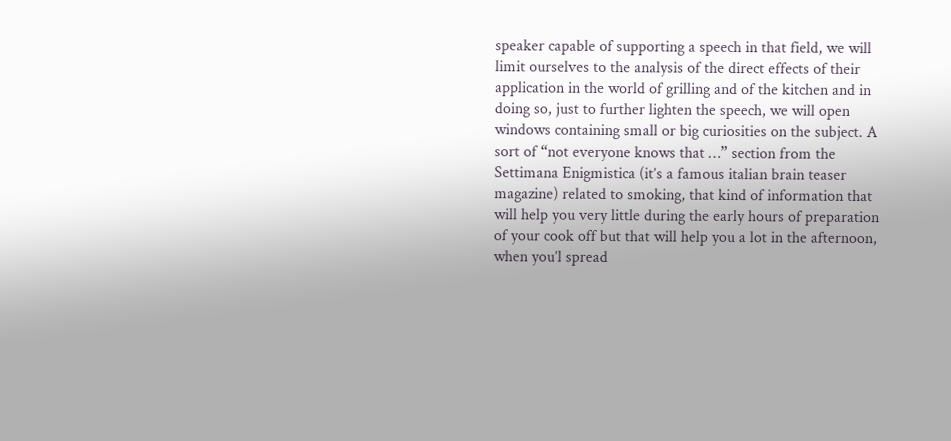speaker capable of supporting a speech in that field, we will limit ourselves to the analysis of the direct effects of their application in the world of grilling and of the kitchen and in doing so, just to further lighten the speech, we will open windows containing small or big curiosities on the subject. A sort of “not everyone knows that …” section from the Settimana Enigmistica (it’s a famous italian brain teaser magazine) related to smoking, that kind of information that will help you very little during the early hours of preparation of your cook off but that will help you a lot in the afternoon, when you’l spread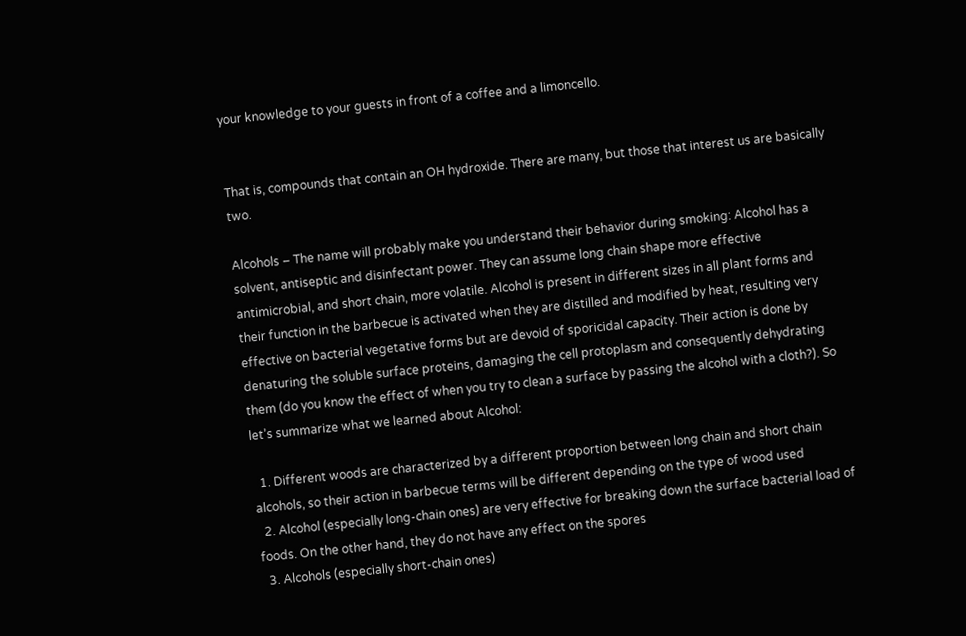your knowledge to your guests in front of a coffee and a limoncello.


That is, compounds that contain an OH hydroxide. There are many, but those that interest us are basically two.

Alcohols – The name will probably make you understand their behavior during smoking: Alcohol has a solvent, antiseptic and disinfectant power. They can assume long chain shape more effective antimicrobial, and short chain, more volatile. Alcohol is present in different sizes in all plant forms and their function in the barbecue is activated when they are distilled and modified by heat, resulting very effective on bacterial vegetative forms but are devoid of sporicidal capacity. Their action is done by denaturing the soluble surface proteins, damaging the cell protoplasm and consequently dehydrating them (do you know the effect of when you try to clean a surface by passing the alcohol with a cloth?). So let’s summarize what we learned about Alcohol:

  1. Different woods are characterized by a different proportion between long chain and short chain alcohols, so their action in barbecue terms will be different depending on the type of wood used
  2. Alcohol (especially long-chain ones) are very effective for breaking down the surface bacterial load of foods. On the other hand, they do not have any effect on the spores
  3. Alcohols (especially short-chain ones)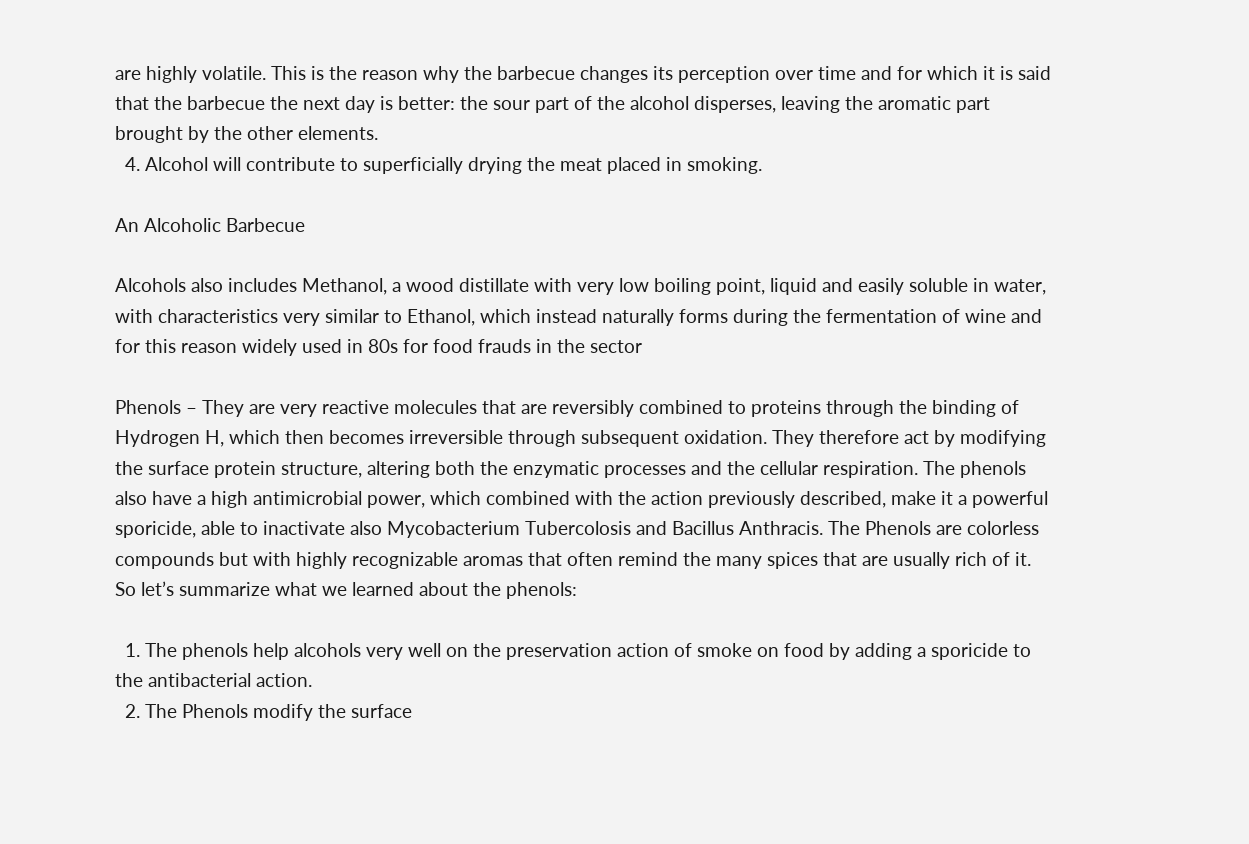are highly volatile. This is the reason why the barbecue changes its perception over time and for which it is said that the barbecue the next day is better: the sour part of the alcohol disperses, leaving the aromatic part brought by the other elements.
  4. Alcohol will contribute to superficially drying the meat placed in smoking.

An Alcoholic Barbecue

Alcohols also includes Methanol, a wood distillate with very low boiling point, liquid and easily soluble in water, with characteristics very similar to Ethanol, which instead naturally forms during the fermentation of wine and for this reason widely used in 80s for food frauds in the sector

Phenols – They are very reactive molecules that are reversibly combined to proteins through the binding of Hydrogen H, which then becomes irreversible through subsequent oxidation. They therefore act by modifying the surface protein structure, altering both the enzymatic processes and the cellular respiration. The phenols also have a high antimicrobial power, which combined with the action previously described, make it a powerful sporicide, able to inactivate also Mycobacterium Tubercolosis and Bacillus Anthracis. The Phenols are colorless compounds but with highly recognizable aromas that often remind the many spices that are usually rich of it. So let’s summarize what we learned about the phenols:

  1. The phenols help alcohols very well on the preservation action of smoke on food by adding a sporicide to the antibacterial action.
  2. The Phenols modify the surface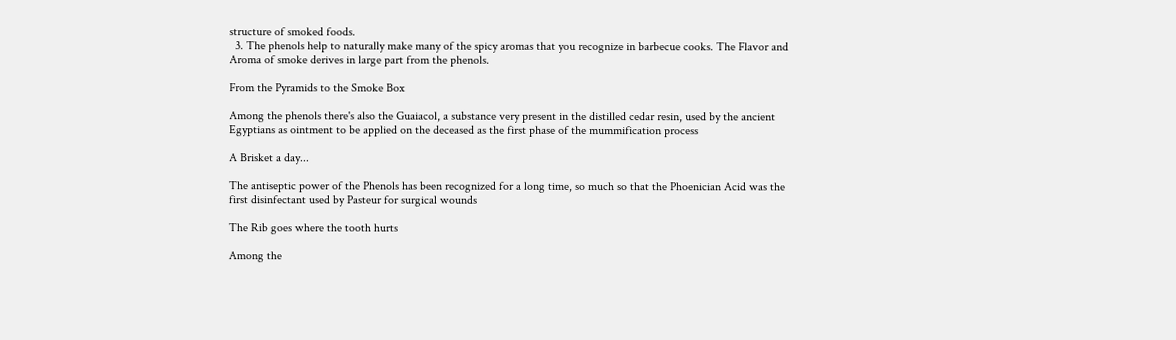structure of smoked foods.
  3. The phenols help to naturally make many of the spicy aromas that you recognize in barbecue cooks. The Flavor and Aroma of smoke derives in large part from the phenols.

From the Pyramids to the Smoke Box

Among the phenols there's also the Guaiacol, a substance very present in the distilled cedar resin, used by the ancient Egyptians as ointment to be applied on the deceased as the first phase of the mummification process

A Brisket a day...

The antiseptic power of the Phenols has been recognized for a long time, so much so that the Phoenician Acid was the first disinfectant used by Pasteur for surgical wounds

The Rib goes where the tooth hurts

Among the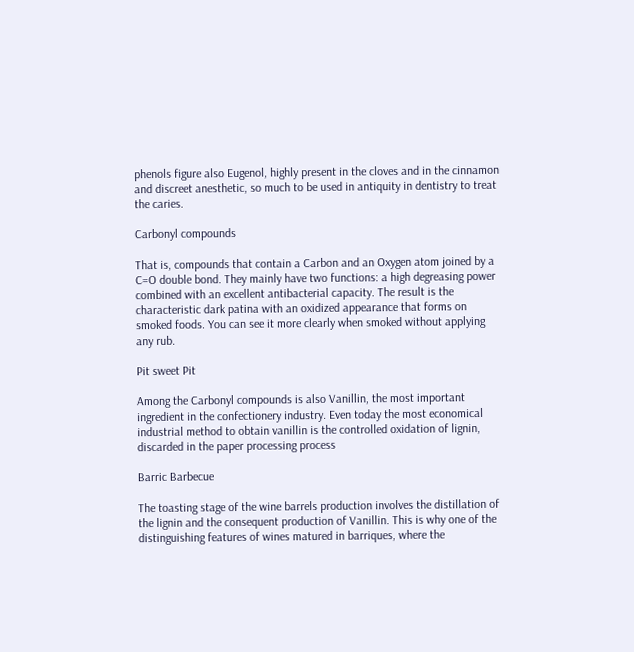phenols figure also Eugenol, highly present in the cloves and in the cinnamon and discreet anesthetic, so much to be used in antiquity in dentistry to treat the caries.

Carbonyl compounds

That is, compounds that contain a Carbon and an Oxygen atom joined by a C=O double bond. They mainly have two functions: a high degreasing power combined with an excellent antibacterial capacity. The result is the characteristic dark patina with an oxidized appearance that forms on smoked foods. You can see it more clearly when smoked without applying any rub.

Pit sweet Pit

Among the Carbonyl compounds is also Vanillin, the most important ingredient in the confectionery industry. Even today the most economical industrial method to obtain vanillin is the controlled oxidation of lignin, discarded in the paper processing process

Barric Barbecue

The toasting stage of the wine barrels production involves the distillation of the lignin and the consequent production of Vanillin. This is why one of the distinguishing features of wines matured in barriques, where the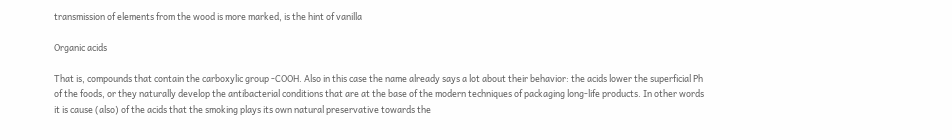transmission of elements from the wood is more marked, is the hint of vanilla

Organic acids

That is, compounds that contain the carboxylic group -COOH. Also in this case the name already says a lot about their behavior: the acids lower the superficial Ph of the foods, or they naturally develop the antibacterial conditions that are at the base of the modern techniques of packaging long-life products. In other words it is cause (also) of the acids that the smoking plays its own natural preservative towards the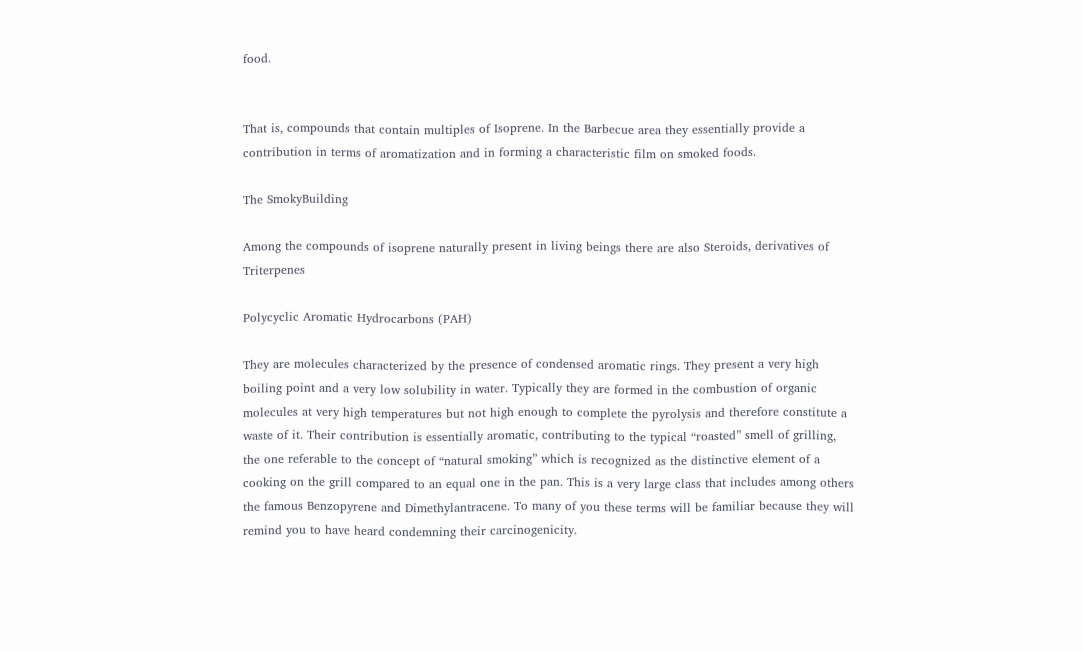food.


That is, compounds that contain multiples of Isoprene. In the Barbecue area they essentially provide a contribution in terms of aromatization and in forming a characteristic film on smoked foods.

The SmokyBuilding

Among the compounds of isoprene naturally present in living beings there are also Steroids, derivatives of Triterpenes

Polycyclic Aromatic Hydrocarbons (PAH)

They are molecules characterized by the presence of condensed aromatic rings. They present a very high boiling point and a very low solubility in water. Typically they are formed in the combustion of organic molecules at very high temperatures but not high enough to complete the pyrolysis and therefore constitute a waste of it. Their contribution is essentially aromatic, contributing to the typical “roasted” smell of grilling, the one referable to the concept of “natural smoking” which is recognized as the distinctive element of a cooking on the grill compared to an equal one in the pan. This is a very large class that includes among others the famous Benzopyrene and Dimethylantracene. To many of you these terms will be familiar because they will remind you to have heard condemning their carcinogenicity.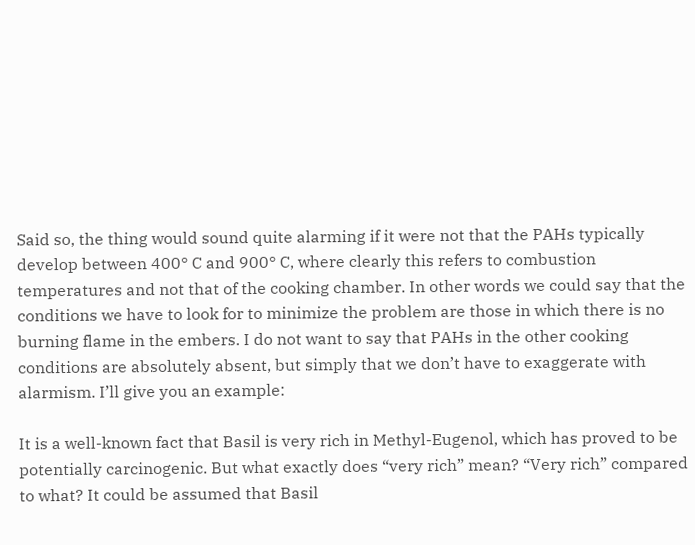Said so, the thing would sound quite alarming if it were not that the PAHs typically develop between 400° C and 900° C, where clearly this refers to combustion temperatures and not that of the cooking chamber. In other words we could say that the conditions we have to look for to minimize the problem are those in which there is no burning flame in the embers. I do not want to say that PAHs in the other cooking conditions are absolutely absent, but simply that we don’t have to exaggerate with alarmism. I’ll give you an example:

It is a well-known fact that Basil is very rich in Methyl-Eugenol, which has proved to be potentially carcinogenic. But what exactly does “very rich” mean? “Very rich” compared to what? It could be assumed that Basil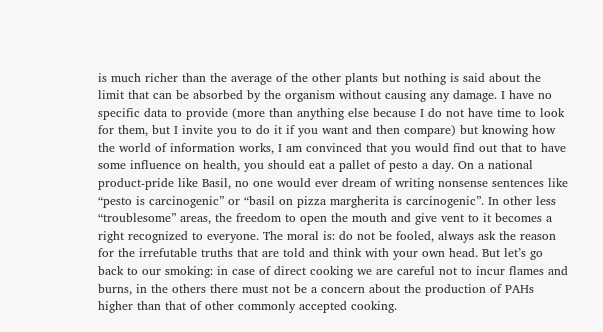is much richer than the average of the other plants but nothing is said about the limit that can be absorbed by the organism without causing any damage. I have no specific data to provide (more than anything else because I do not have time to look for them, but I invite you to do it if you want and then compare) but knowing how the world of information works, I am convinced that you would find out that to have some influence on health, you should eat a pallet of pesto a day. On a national product-pride like Basil, no one would ever dream of writing nonsense sentences like “pesto is carcinogenic” or “basil on pizza margherita is carcinogenic”. In other less “troublesome” areas, the freedom to open the mouth and give vent to it becomes a right recognized to everyone. The moral is: do not be fooled, always ask the reason for the irrefutable truths that are told and think with your own head. But let’s go back to our smoking: in case of direct cooking we are careful not to incur flames and burns, in the others there must not be a concern about the production of PAHs higher than that of other commonly accepted cooking.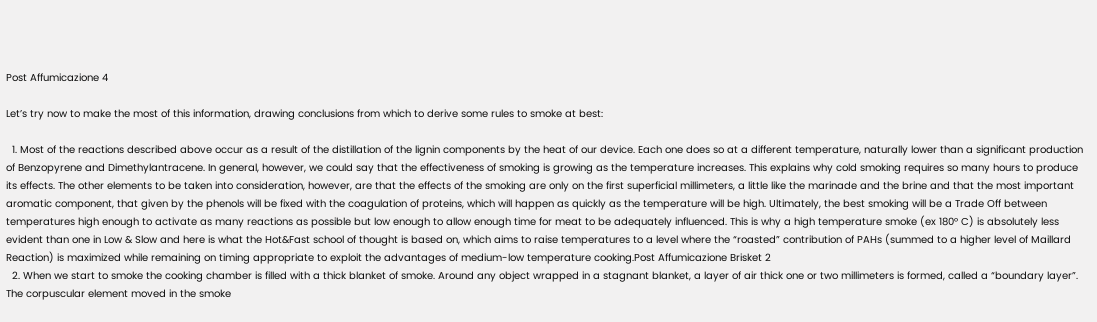Post Affumicazione 4

Let’s try now to make the most of this information, drawing conclusions from which to derive some rules to smoke at best:

  1. Most of the reactions described above occur as a result of the distillation of the lignin components by the heat of our device. Each one does so at a different temperature, naturally lower than a significant production of Benzopyrene and Dimethylantracene. In general, however, we could say that the effectiveness of smoking is growing as the temperature increases. This explains why cold smoking requires so many hours to produce its effects. The other elements to be taken into consideration, however, are that the effects of the smoking are only on the first superficial millimeters, a little like the marinade and the brine and that the most important aromatic component, that given by the phenols will be fixed with the coagulation of proteins, which will happen as quickly as the temperature will be high. Ultimately, the best smoking will be a Trade Off between temperatures high enough to activate as many reactions as possible but low enough to allow enough time for meat to be adequately influenced. This is why a high temperature smoke (ex 180° C) is absolutely less evident than one in Low & Slow and here is what the Hot&Fast school of thought is based on, which aims to raise temperatures to a level where the “roasted” contribution of PAHs (summed to a higher level of Maillard Reaction) is maximized while remaining on timing appropriate to exploit the advantages of medium-low temperature cooking.Post Affumicazione Brisket 2
  2. When we start to smoke the cooking chamber is filled with a thick blanket of smoke. Around any object wrapped in a stagnant blanket, a layer of air thick one or two millimeters is formed, called a “boundary layer”. The corpuscular element moved in the smoke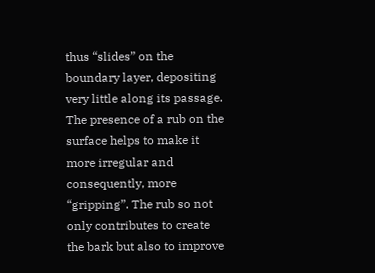thus “slides” on the boundary layer, depositing very little along its passage. The presence of a rub on the surface helps to make it more irregular and consequently, more “gripping”. The rub so not only contributes to create the bark but also to improve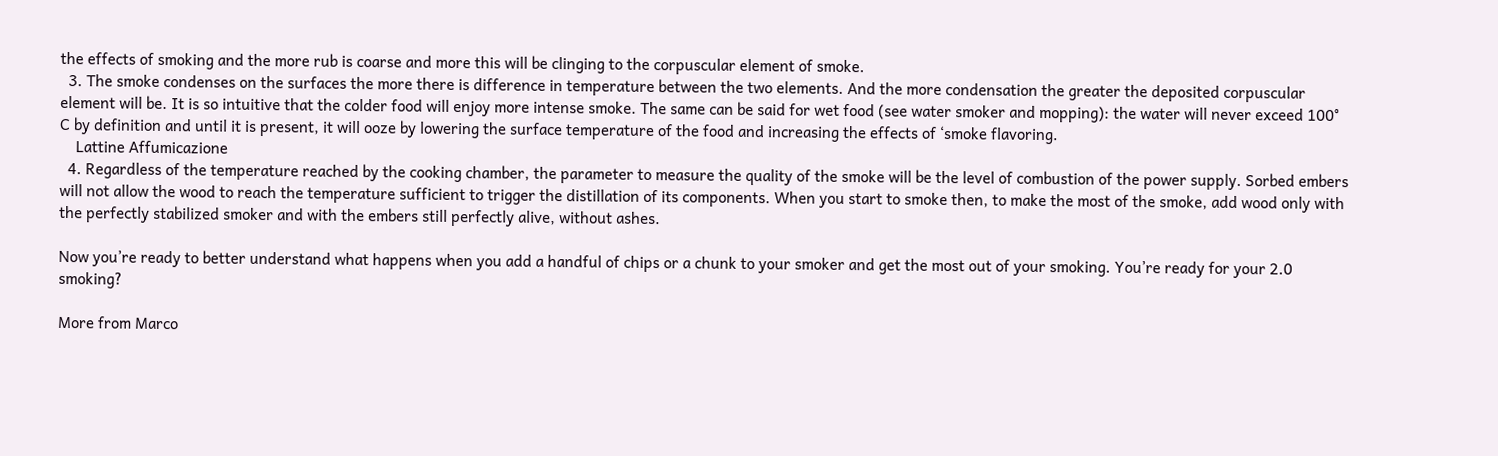the effects of smoking and the more rub is coarse and more this will be clinging to the corpuscular element of smoke.
  3. The smoke condenses on the surfaces the more there is difference in temperature between the two elements. And the more condensation the greater the deposited corpuscular element will be. It is so intuitive that the colder food will enjoy more intense smoke. The same can be said for wet food (see water smoker and mopping): the water will never exceed 100° C by definition and until it is present, it will ooze by lowering the surface temperature of the food and increasing the effects of ‘smoke flavoring.
    Lattine Affumicazione
  4. Regardless of the temperature reached by the cooking chamber, the parameter to measure the quality of the smoke will be the level of combustion of the power supply. Sorbed embers will not allow the wood to reach the temperature sufficient to trigger the distillation of its components. When you start to smoke then, to make the most of the smoke, add wood only with the perfectly stabilized smoker and with the embers still perfectly alive, without ashes.

Now you’re ready to better understand what happens when you add a handful of chips or a chunk to your smoker and get the most out of your smoking. You’re ready for your 2.0 smoking?

More from Marco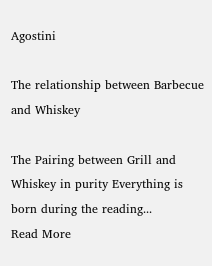Agostini

The relationship between Barbecue and Whiskey

The Pairing between Grill and Whiskey in purity Everything is born during the reading...
Read More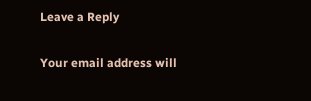Leave a Reply

Your email address will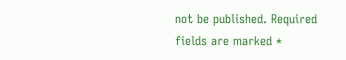not be published. Required fields are marked *